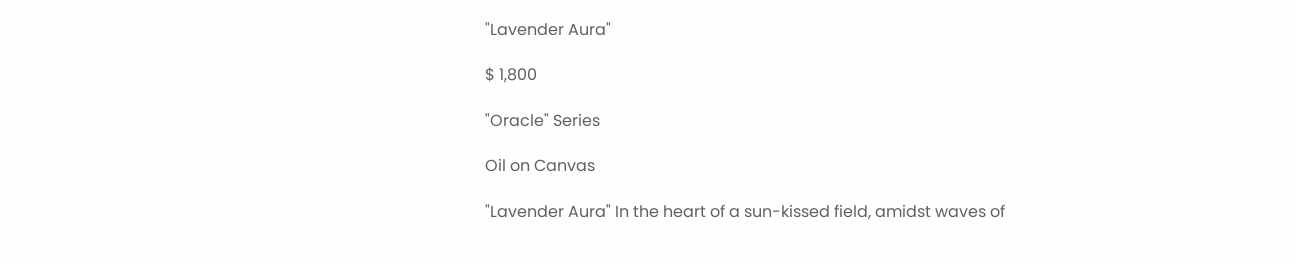"Lavender Aura"

$ 1,800

"Oracle" Series

Oil on Canvas

"Lavender Aura" In the heart of a sun-kissed field, amidst waves of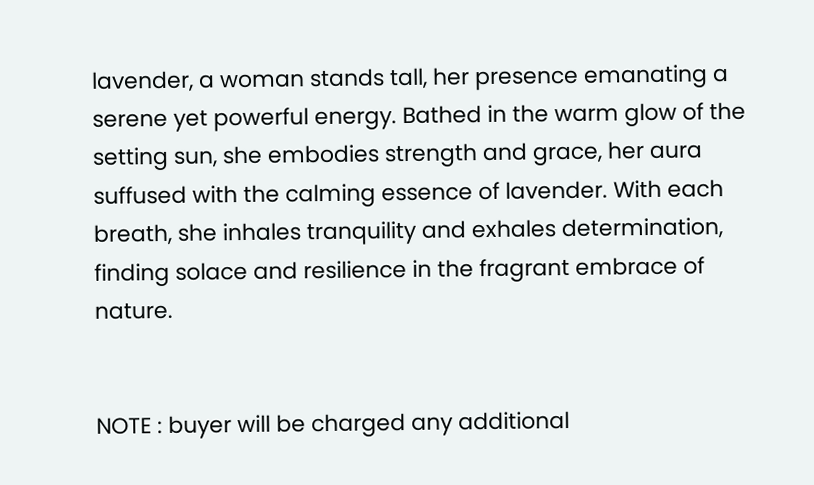lavender, a woman stands tall, her presence emanating a serene yet powerful energy. Bathed in the warm glow of the setting sun, she embodies strength and grace, her aura suffused with the calming essence of lavender. With each breath, she inhales tranquility and exhales determination, finding solace and resilience in the fragrant embrace of nature.


NOTE : buyer will be charged any additional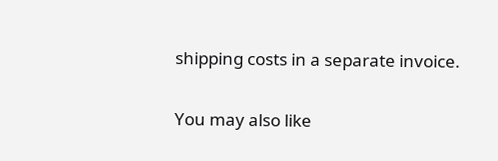shipping costs in a separate invoice.

You may also like